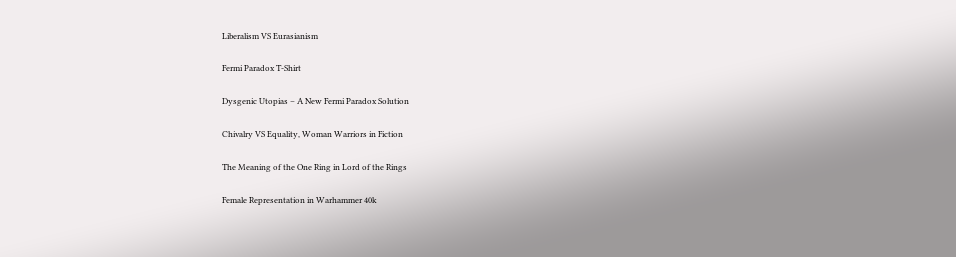Liberalism VS Eurasianism

Fermi Paradox T-Shirt

Dysgenic Utopias – A New Fermi Paradox Solution

Chivalry VS Equality, Woman Warriors in Fiction

The Meaning of the One Ring in Lord of the Rings

Female Representation in Warhammer 40k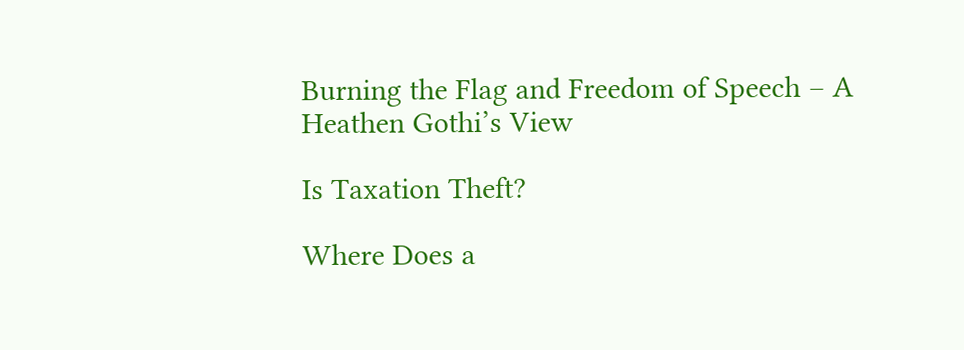Burning the Flag and Freedom of Speech – A Heathen Gothi’s View

Is Taxation Theft?

Where Does a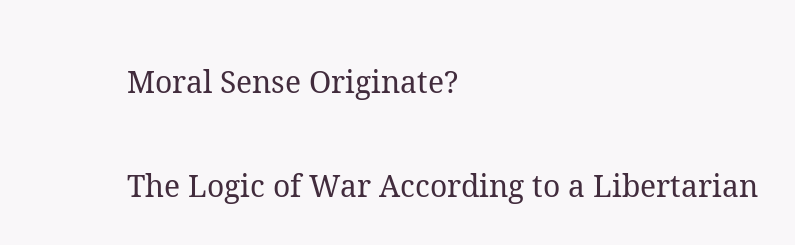Moral Sense Originate?

The Logic of War According to a Libertarian